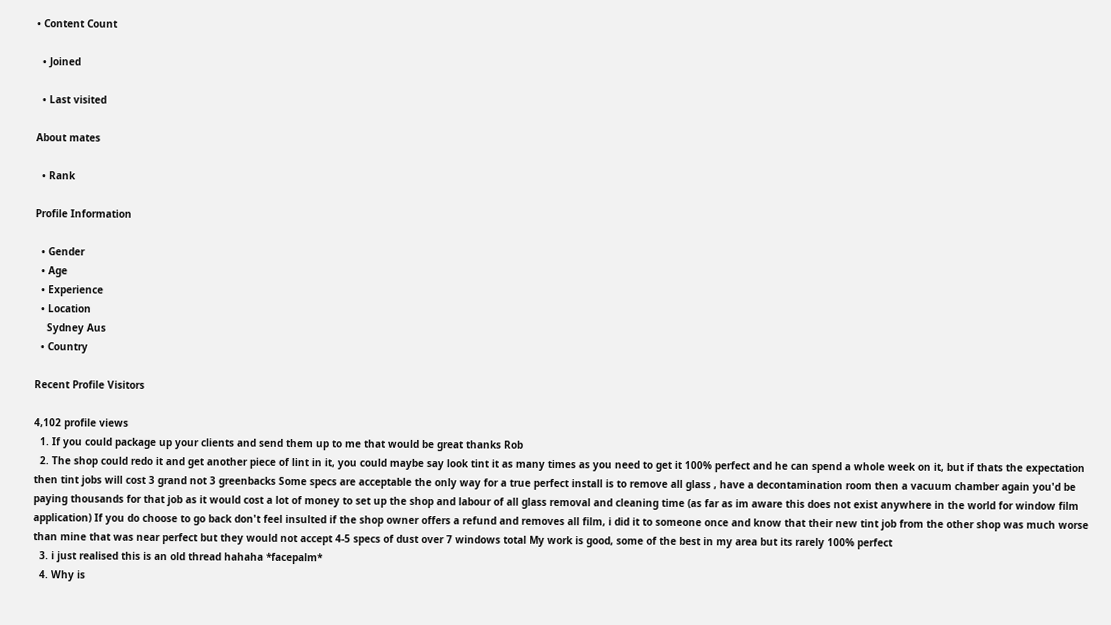• Content Count

  • Joined

  • Last visited

About mates

  • Rank

Profile Information

  • Gender
  • Age
  • Experience
  • Location
    Sydney Aus
  • Country

Recent Profile Visitors

4,102 profile views
  1. If you could package up your clients and send them up to me that would be great thanks Rob
  2. The shop could redo it and get another piece of lint in it, you could maybe say look tint it as many times as you need to get it 100% perfect and he can spend a whole week on it, but if thats the expectation then tint jobs will cost 3 grand not 3 greenbacks Some specs are acceptable the only way for a true perfect install is to remove all glass , have a decontamination room then a vacuum chamber again you'd be paying thousands for that job as it would cost a lot of money to set up the shop and labour of all glass removal and cleaning time (as far as im aware this does not exist anywhere in the world for window film application) If you do choose to go back don't feel insulted if the shop owner offers a refund and removes all film, i did it to someone once and know that their new tint job from the other shop was much worse than mine that was near perfect but they would not accept 4-5 specs of dust over 7 windows total My work is good, some of the best in my area but its rarely 100% perfect
  3. i just realised this is an old thread hahaha *facepalm*
  4. Why is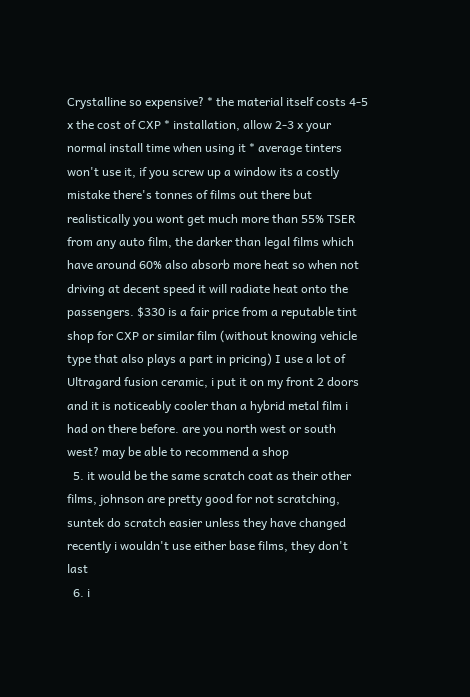Crystalline so expensive? * the material itself costs 4-5 x the cost of CXP * installation, allow 2-3 x your normal install time when using it * average tinters won't use it, if you screw up a window its a costly mistake there's tonnes of films out there but realistically you wont get much more than 55% TSER from any auto film, the darker than legal films which have around 60% also absorb more heat so when not driving at decent speed it will radiate heat onto the passengers. $330 is a fair price from a reputable tint shop for CXP or similar film (without knowing vehicle type that also plays a part in pricing) I use a lot of Ultragard fusion ceramic, i put it on my front 2 doors and it is noticeably cooler than a hybrid metal film i had on there before. are you north west or south west? may be able to recommend a shop
  5. it would be the same scratch coat as their other films, johnson are pretty good for not scratching, suntek do scratch easier unless they have changed recently i wouldn't use either base films, they don't last
  6. i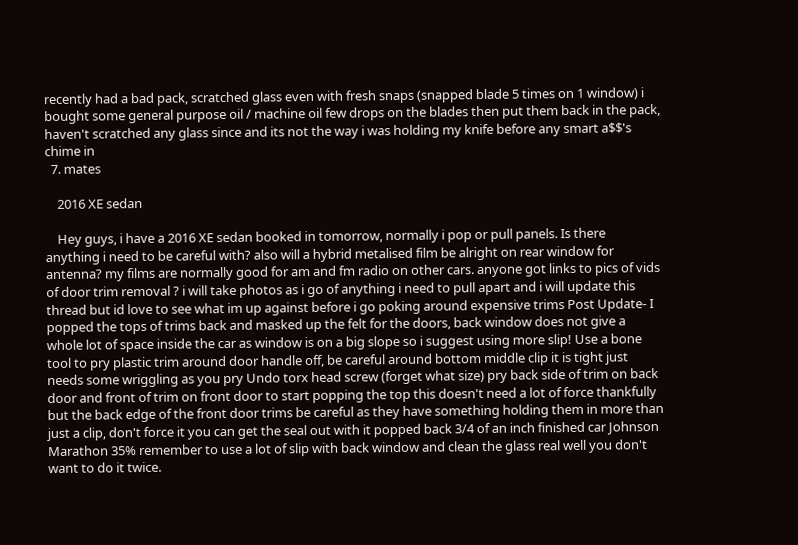recently had a bad pack, scratched glass even with fresh snaps (snapped blade 5 times on 1 window) i bought some general purpose oil / machine oil few drops on the blades then put them back in the pack, haven't scratched any glass since and its not the way i was holding my knife before any smart a$$'s chime in
  7. mates

    2016 XE sedan

    Hey guys, i have a 2016 XE sedan booked in tomorrow, normally i pop or pull panels. Is there anything i need to be careful with? also will a hybrid metalised film be alright on rear window for antenna? my films are normally good for am and fm radio on other cars. anyone got links to pics of vids of door trim removal ? i will take photos as i go of anything i need to pull apart and i will update this thread but id love to see what im up against before i go poking around expensive trims Post Update- I popped the tops of trims back and masked up the felt for the doors, back window does not give a whole lot of space inside the car as window is on a big slope so i suggest using more slip! Use a bone tool to pry plastic trim around door handle off, be careful around bottom middle clip it is tight just needs some wriggling as you pry Undo torx head screw (forget what size) pry back side of trim on back door and front of trim on front door to start popping the top this doesn't need a lot of force thankfully but the back edge of the front door trims be careful as they have something holding them in more than just a clip, don't force it you can get the seal out with it popped back 3/4 of an inch finished car Johnson Marathon 35% remember to use a lot of slip with back window and clean the glass real well you don't want to do it twice.